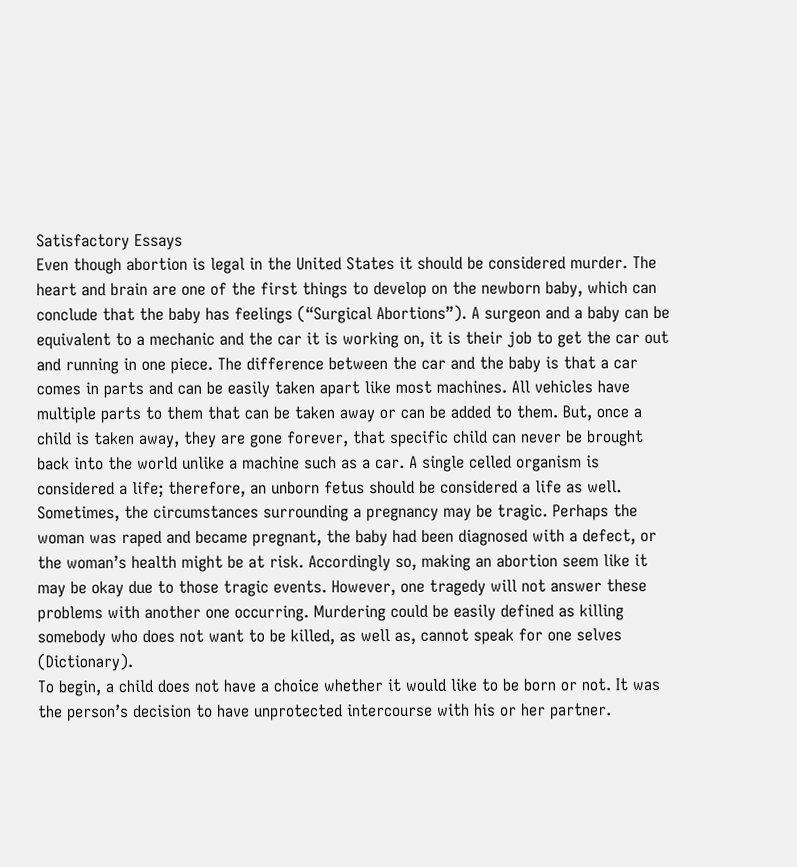Satisfactory Essays
Even though abortion is legal in the United States it should be considered murder. The heart and brain are one of the first things to develop on the newborn baby, which can conclude that the baby has feelings (“Surgical Abortions”). A surgeon and a baby can be equivalent to a mechanic and the car it is working on, it is their job to get the car out and running in one piece. The difference between the car and the baby is that a car comes in parts and can be easily taken apart like most machines. All vehicles have multiple parts to them that can be taken away or can be added to them. But, once a child is taken away, they are gone forever, that specific child can never be brought back into the world unlike a machine such as a car. A single celled organism is considered a life; therefore, an unborn fetus should be considered a life as well. Sometimes, the circumstances surrounding a pregnancy may be tragic. Perhaps the woman was raped and became pregnant, the baby had been diagnosed with a defect, or the woman’s health might be at risk. Accordingly so, making an abortion seem like it may be okay due to those tragic events. However, one tragedy will not answer these problems with another one occurring. Murdering could be easily defined as killing somebody who does not want to be killed, as well as, cannot speak for one selves (Dictionary).
To begin, a child does not have a choice whether it would like to be born or not. It was the person’s decision to have unprotected intercourse with his or her partner.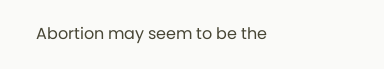Abortion may seem to be the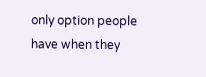only option people have when they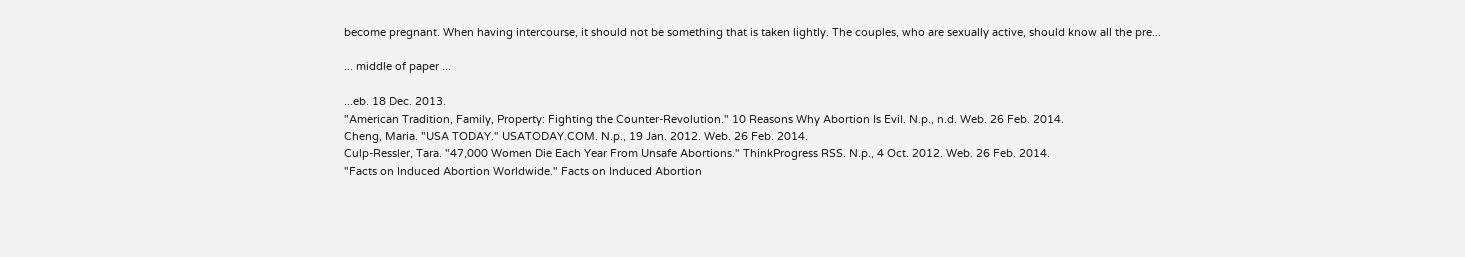become pregnant. When having intercourse, it should not be something that is taken lightly. The couples, who are sexually active, should know all the pre...

... middle of paper ...

...eb. 18 Dec. 2013.
"American Tradition, Family, Property: Fighting the Counter-Revolution." 10 Reasons Why Abortion Is Evil. N.p., n.d. Web. 26 Feb. 2014.
Cheng, Maria. "USA TODAY." USATODAY.COM. N.p., 19 Jan. 2012. Web. 26 Feb. 2014.
Culp-Ressler, Tara. "47,000 Women Die Each Year From Unsafe Abortions." ThinkProgress RSS. N.p., 4 Oct. 2012. Web. 26 Feb. 2014.
"Facts on Induced Abortion Worldwide." Facts on Induced Abortion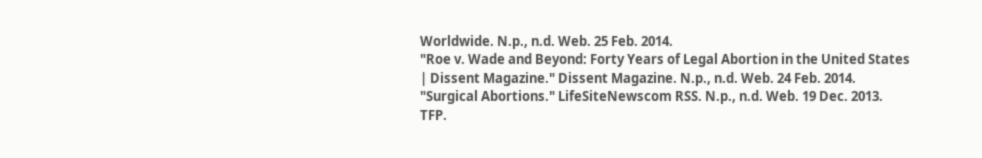Worldwide. N.p., n.d. Web. 25 Feb. 2014.
"Roe v. Wade and Beyond: Forty Years of Legal Abortion in the United States | Dissent Magazine." Dissent Magazine. N.p., n.d. Web. 24 Feb. 2014.
"Surgical Abortions." LifeSiteNewscom RSS. N.p., n.d. Web. 19 Dec. 2013.
TFP.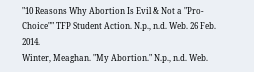"10 Reasons Why Abortion Is Evil & Not a "Pro-Choice"" TFP Student Action. N.p., n.d. Web. 26 Feb. 2014.
Winter, Meaghan. "My Abortion." N.p., n.d. Web.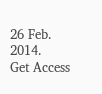26 Feb. 2014.
Get Access